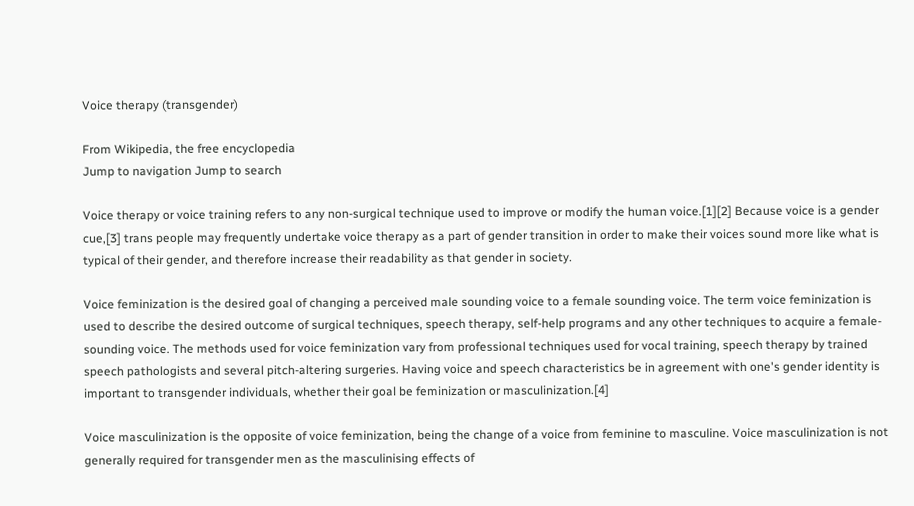Voice therapy (transgender)

From Wikipedia, the free encyclopedia
Jump to navigation Jump to search

Voice therapy or voice training refers to any non-surgical technique used to improve or modify the human voice.[1][2] Because voice is a gender cue,[3] trans people may frequently undertake voice therapy as a part of gender transition in order to make their voices sound more like what is typical of their gender, and therefore increase their readability as that gender in society.

Voice feminization is the desired goal of changing a perceived male sounding voice to a female sounding voice. The term voice feminization is used to describe the desired outcome of surgical techniques, speech therapy, self-help programs and any other techniques to acquire a female-sounding voice. The methods used for voice feminization vary from professional techniques used for vocal training, speech therapy by trained speech pathologists and several pitch-altering surgeries. Having voice and speech characteristics be in agreement with one's gender identity is important to transgender individuals, whether their goal be feminization or masculinization.[4]

Voice masculinization is the opposite of voice feminization, being the change of a voice from feminine to masculine. Voice masculinization is not generally required for transgender men as the masculinising effects of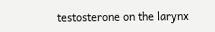testosterone on the larynx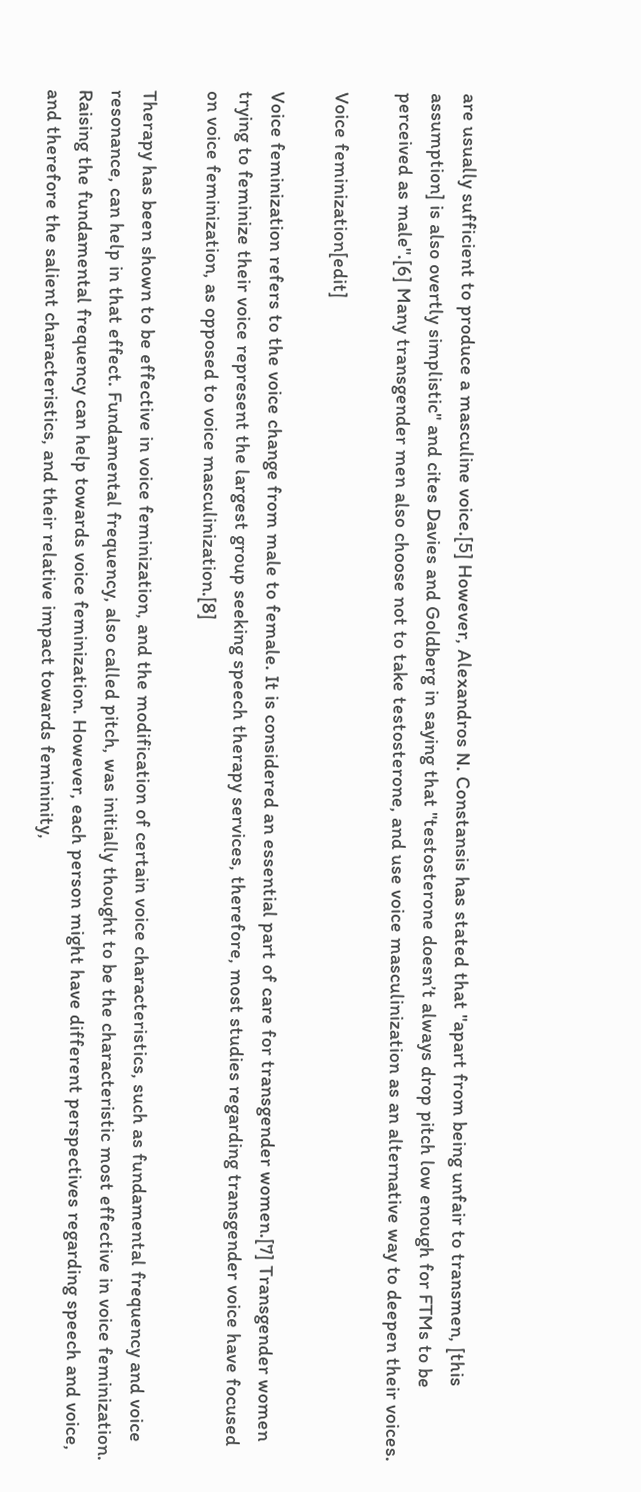are usually sufficient to produce a masculine voice.[5] However, Alexandros N. Constansis has stated that "apart from being unfair to transmen, [this assumption] is also overtly simplistic" and cites Davies and Goldberg in saying that "testosterone doesn’t always drop pitch low enough for FTMs to be perceived as male".[6] Many transgender men also choose not to take testosterone, and use voice masculinization as an alternative way to deepen their voices.

Voice feminization[edit]

Voice feminization refers to the voice change from male to female. It is considered an essential part of care for transgender women.[7] Transgender women trying to feminize their voice represent the largest group seeking speech therapy services, therefore, most studies regarding transgender voice have focused on voice feminization, as opposed to voice masculinization.[8]

Therapy has been shown to be effective in voice feminization, and the modification of certain voice characteristics, such as fundamental frequency and voice resonance, can help in that effect. Fundamental frequency, also called pitch, was initially thought to be the characteristic most effective in voice feminization. Raising the fundamental frequency can help towards voice feminization. However, each person might have different perspectives regarding speech and voice, and therefore the salient characteristics, and their relative impact towards femininity,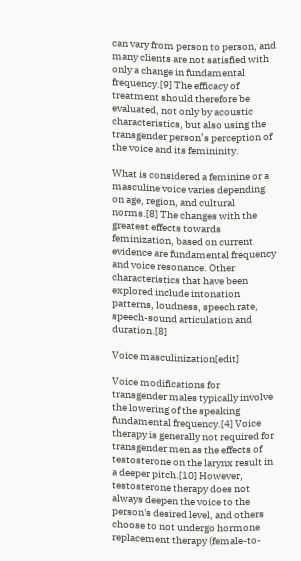can vary from person to person, and many clients are not satisfied with only a change in fundamental frequency.[9] The efficacy of treatment should therefore be evaluated, not only by acoustic characteristics, but also using the transgender person’s perception of the voice and its femininity.

What is considered a feminine or a masculine voice varies depending on age, region, and cultural norms.[8] The changes with the greatest effects towards feminization, based on current evidence are fundamental frequency and voice resonance. Other characteristics that have been explored include intonation patterns, loudness, speech rate, speech-sound articulation and duration.[8]

Voice masculinization[edit]

Voice modifications for transgender males typically involve the lowering of the speaking fundamental frequency.[4] Voice therapy is generally not required for transgender men as the effects of testosterone on the larynx result in a deeper pitch.[10] However, testosterone therapy does not always deepen the voice to the person's desired level, and others choose to not undergo hormone replacement therapy (female-to-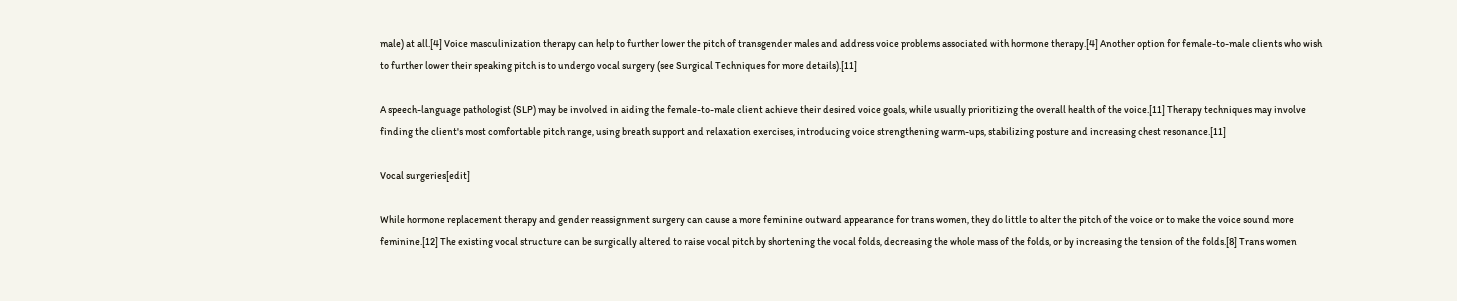male) at all.[4] Voice masculinization therapy can help to further lower the pitch of transgender males and address voice problems associated with hormone therapy.[4] Another option for female-to-male clients who wish to further lower their speaking pitch is to undergo vocal surgery (see Surgical Techniques for more details).[11]

A speech-language pathologist (SLP) may be involved in aiding the female-to-male client achieve their desired voice goals, while usually prioritizing the overall health of the voice.[11] Therapy techniques may involve finding the client's most comfortable pitch range, using breath support and relaxation exercises, introducing voice strengthening warm-ups, stabilizing posture and increasing chest resonance.[11]

Vocal surgeries[edit]

While hormone replacement therapy and gender reassignment surgery can cause a more feminine outward appearance for trans women, they do little to alter the pitch of the voice or to make the voice sound more feminine.[12] The existing vocal structure can be surgically altered to raise vocal pitch by shortening the vocal folds, decreasing the whole mass of the folds, or by increasing the tension of the folds.[8] Trans women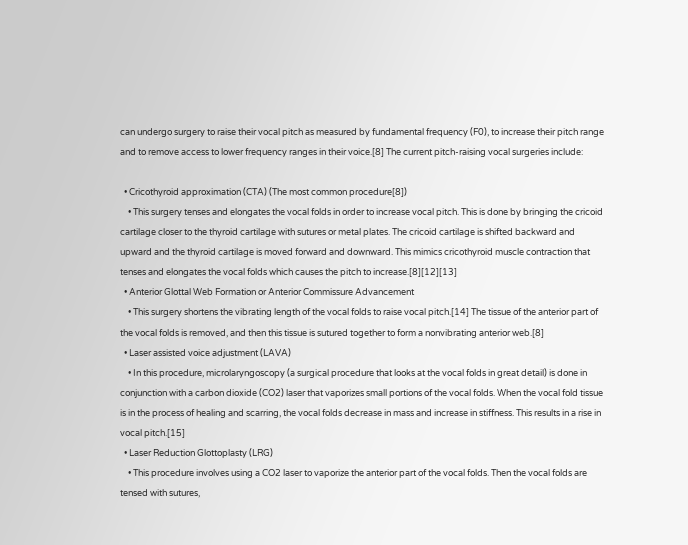can undergo surgery to raise their vocal pitch as measured by fundamental frequency (F0), to increase their pitch range and to remove access to lower frequency ranges in their voice.[8] The current pitch-raising vocal surgeries include:

  • Cricothyroid approximation (CTA) (The most common procedure[8])
    • This surgery tenses and elongates the vocal folds in order to increase vocal pitch. This is done by bringing the cricoid cartilage closer to the thyroid cartilage with sutures or metal plates. The cricoid cartilage is shifted backward and upward and the thyroid cartilage is moved forward and downward. This mimics cricothyroid muscle contraction that tenses and elongates the vocal folds which causes the pitch to increase.[8][12][13]
  • Anterior Glottal Web Formation or Anterior Commissure Advancement
    • This surgery shortens the vibrating length of the vocal folds to raise vocal pitch.[14] The tissue of the anterior part of the vocal folds is removed, and then this tissue is sutured together to form a nonvibrating anterior web.[8]
  • Laser assisted voice adjustment (LAVA)
    • In this procedure, microlaryngoscopy (a surgical procedure that looks at the vocal folds in great detail) is done in conjunction with a carbon dioxide (CO2) laser that vaporizes small portions of the vocal folds. When the vocal fold tissue is in the process of healing and scarring, the vocal folds decrease in mass and increase in stiffness. This results in a rise in vocal pitch.[15]
  • Laser Reduction Glottoplasty (LRG)
    • This procedure involves using a CO2 laser to vaporize the anterior part of the vocal folds. Then the vocal folds are tensed with sutures,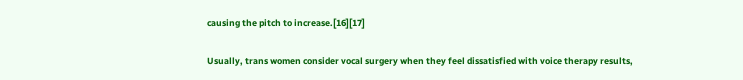causing the pitch to increase.[16][17]

Usually, trans women consider vocal surgery when they feel dissatisfied with voice therapy results,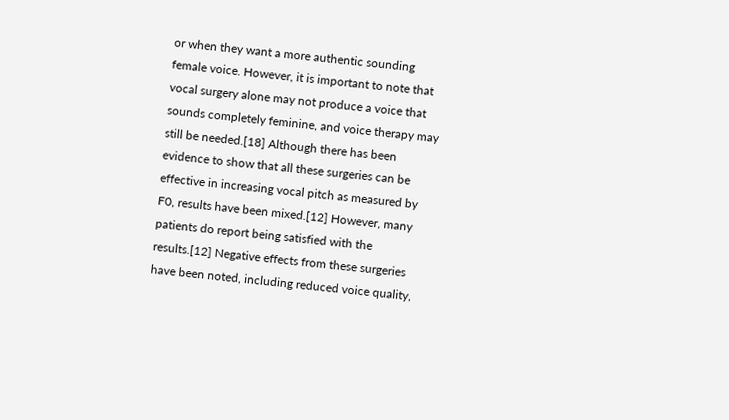or when they want a more authentic sounding female voice. However, it is important to note that vocal surgery alone may not produce a voice that sounds completely feminine, and voice therapy may still be needed.[18] Although there has been evidence to show that all these surgeries can be effective in increasing vocal pitch as measured by F0, results have been mixed.[12] However, many patients do report being satisfied with the results.[12] Negative effects from these surgeries have been noted, including reduced voice quality,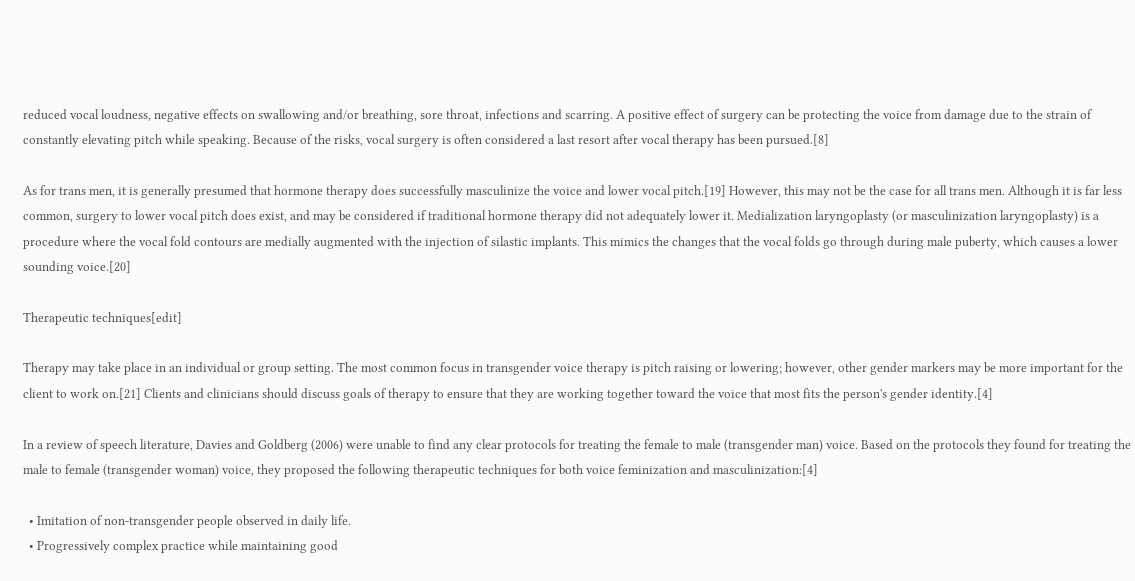reduced vocal loudness, negative effects on swallowing and/or breathing, sore throat, infections and scarring. A positive effect of surgery can be protecting the voice from damage due to the strain of constantly elevating pitch while speaking. Because of the risks, vocal surgery is often considered a last resort after vocal therapy has been pursued.[8]

As for trans men, it is generally presumed that hormone therapy does successfully masculinize the voice and lower vocal pitch.[19] However, this may not be the case for all trans men. Although it is far less common, surgery to lower vocal pitch does exist, and may be considered if traditional hormone therapy did not adequately lower it. Medialization laryngoplasty (or masculinization laryngoplasty) is a procedure where the vocal fold contours are medially augmented with the injection of silastic implants. This mimics the changes that the vocal folds go through during male puberty, which causes a lower sounding voice.[20]

Therapeutic techniques[edit]

Therapy may take place in an individual or group setting. The most common focus in transgender voice therapy is pitch raising or lowering; however, other gender markers may be more important for the client to work on.[21] Clients and clinicians should discuss goals of therapy to ensure that they are working together toward the voice that most fits the person's gender identity.[4]

In a review of speech literature, Davies and Goldberg (2006) were unable to find any clear protocols for treating the female to male (transgender man) voice. Based on the protocols they found for treating the male to female (transgender woman) voice, they proposed the following therapeutic techniques for both voice feminization and masculinization:[4]

  • Imitation of non-transgender people observed in daily life.
  • Progressively complex practice while maintaining good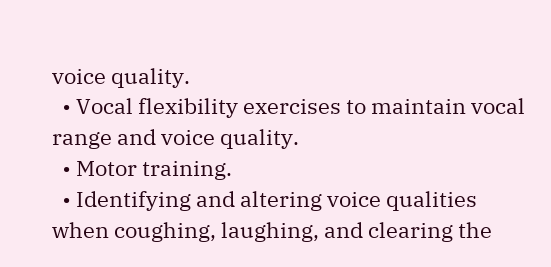voice quality.
  • Vocal flexibility exercises to maintain vocal range and voice quality.
  • Motor training.
  • Identifying and altering voice qualities when coughing, laughing, and clearing the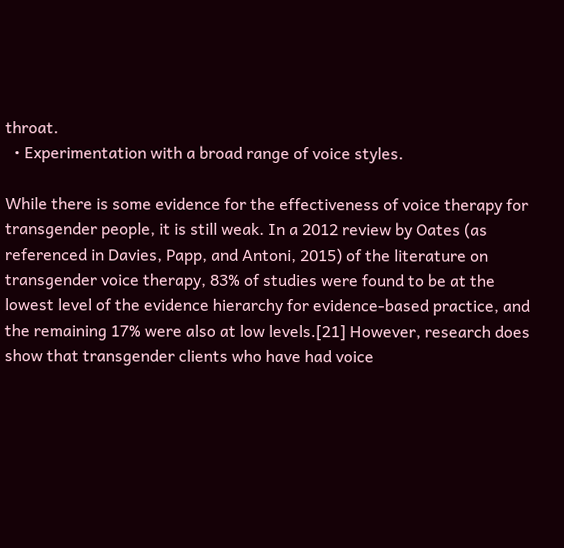throat.
  • Experimentation with a broad range of voice styles.

While there is some evidence for the effectiveness of voice therapy for transgender people, it is still weak. In a 2012 review by Oates (as referenced in Davies, Papp, and Antoni, 2015) of the literature on transgender voice therapy, 83% of studies were found to be at the lowest level of the evidence hierarchy for evidence-based practice, and the remaining 17% were also at low levels.[21] However, research does show that transgender clients who have had voice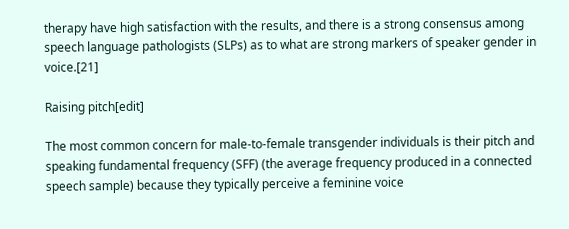therapy have high satisfaction with the results, and there is a strong consensus among speech language pathologists (SLPs) as to what are strong markers of speaker gender in voice.[21]

Raising pitch[edit]

The most common concern for male-to-female transgender individuals is their pitch and speaking fundamental frequency (SFF) (the average frequency produced in a connected speech sample) because they typically perceive a feminine voice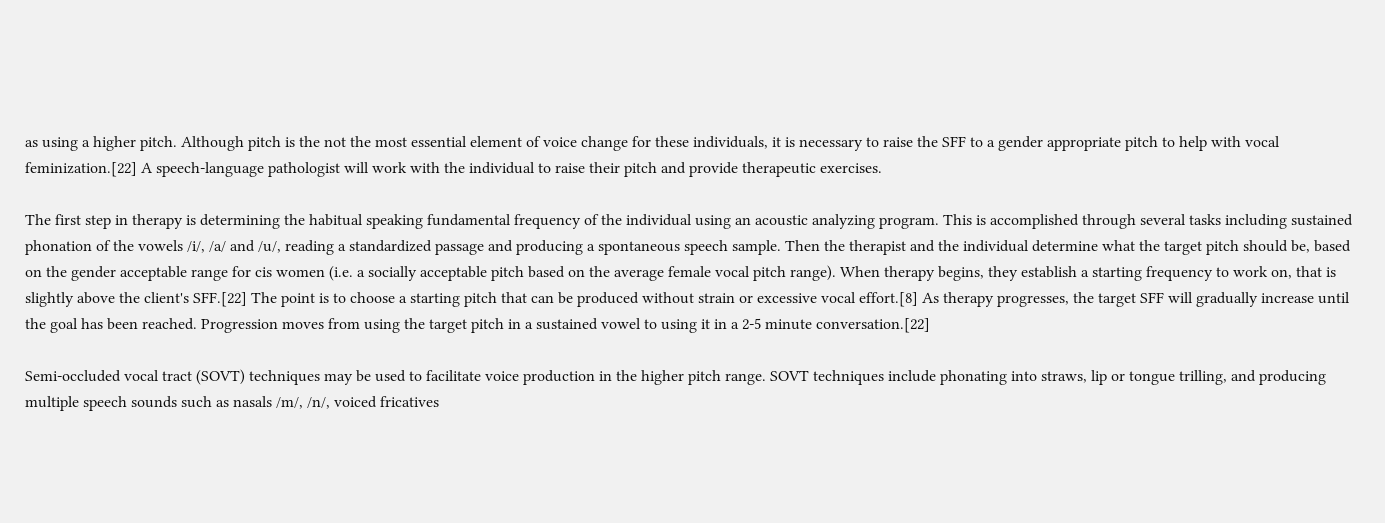as using a higher pitch. Although pitch is the not the most essential element of voice change for these individuals, it is necessary to raise the SFF to a gender appropriate pitch to help with vocal feminization.[22] A speech-language pathologist will work with the individual to raise their pitch and provide therapeutic exercises.

The first step in therapy is determining the habitual speaking fundamental frequency of the individual using an acoustic analyzing program. This is accomplished through several tasks including sustained phonation of the vowels /i/, /a/ and /u/, reading a standardized passage and producing a spontaneous speech sample. Then the therapist and the individual determine what the target pitch should be, based on the gender acceptable range for cis women (i.e. a socially acceptable pitch based on the average female vocal pitch range). When therapy begins, they establish a starting frequency to work on, that is slightly above the client's SFF.[22] The point is to choose a starting pitch that can be produced without strain or excessive vocal effort.[8] As therapy progresses, the target SFF will gradually increase until the goal has been reached. Progression moves from using the target pitch in a sustained vowel to using it in a 2-5 minute conversation.[22]

Semi-occluded vocal tract (SOVT) techniques may be used to facilitate voice production in the higher pitch range. SOVT techniques include phonating into straws, lip or tongue trilling, and producing multiple speech sounds such as nasals /m/, /n/, voiced fricatives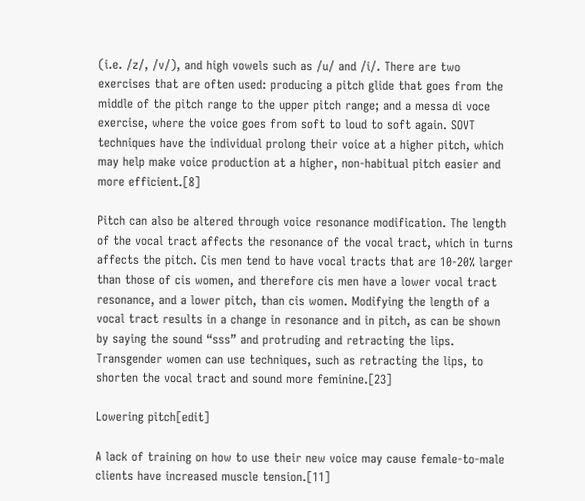(i.e. /z/, /v/), and high vowels such as /u/ and /i/. There are two exercises that are often used: producing a pitch glide that goes from the middle of the pitch range to the upper pitch range; and a messa di voce exercise, where the voice goes from soft to loud to soft again. SOVT techniques have the individual prolong their voice at a higher pitch, which may help make voice production at a higher, non-habitual pitch easier and more efficient.[8]

Pitch can also be altered through voice resonance modification. The length of the vocal tract affects the resonance of the vocal tract, which in turns affects the pitch. Cis men tend to have vocal tracts that are 10-20% larger than those of cis women, and therefore cis men have a lower vocal tract resonance, and a lower pitch, than cis women. Modifying the length of a vocal tract results in a change in resonance and in pitch, as can be shown by saying the sound “sss” and protruding and retracting the lips. Transgender women can use techniques, such as retracting the lips, to shorten the vocal tract and sound more feminine.[23]

Lowering pitch[edit]

A lack of training on how to use their new voice may cause female-to-male clients have increased muscle tension.[11]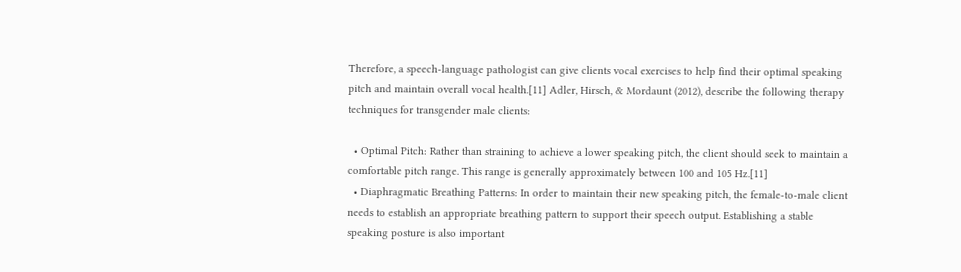Therefore, a speech-language pathologist can give clients vocal exercises to help find their optimal speaking pitch and maintain overall vocal health.[11] Adler, Hirsch, & Mordaunt (2012), describe the following therapy techniques for transgender male clients:

  • Optimal Pitch: Rather than straining to achieve a lower speaking pitch, the client should seek to maintain a comfortable pitch range. This range is generally approximately between 100 and 105 Hz.[11]
  • Diaphragmatic Breathing Patterns: In order to maintain their new speaking pitch, the female-to-male client needs to establish an appropriate breathing pattern to support their speech output. Establishing a stable speaking posture is also important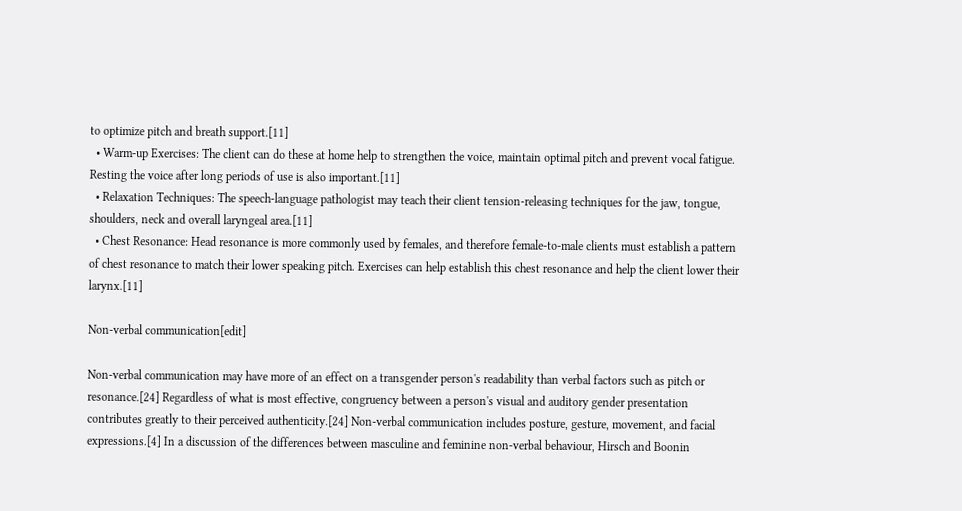to optimize pitch and breath support.[11]
  • Warm-up Exercises: The client can do these at home help to strengthen the voice, maintain optimal pitch and prevent vocal fatigue. Resting the voice after long periods of use is also important.[11]
  • Relaxation Techniques: The speech-language pathologist may teach their client tension-releasing techniques for the jaw, tongue, shoulders, neck and overall laryngeal area.[11]
  • Chest Resonance: Head resonance is more commonly used by females, and therefore female-to-male clients must establish a pattern of chest resonance to match their lower speaking pitch. Exercises can help establish this chest resonance and help the client lower their larynx.[11]

Non-verbal communication[edit]

Non-verbal communication may have more of an effect on a transgender person's readability than verbal factors such as pitch or resonance.[24] Regardless of what is most effective, congruency between a person's visual and auditory gender presentation contributes greatly to their perceived authenticity.[24] Non-verbal communication includes posture, gesture, movement, and facial expressions.[4] In a discussion of the differences between masculine and feminine non-verbal behaviour, Hirsch and Boonin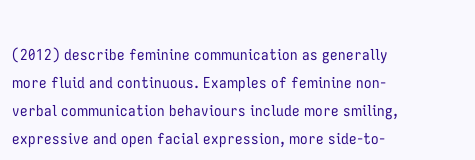(2012) describe feminine communication as generally more fluid and continuous. Examples of feminine non-verbal communication behaviours include more smiling, expressive and open facial expression, more side-to-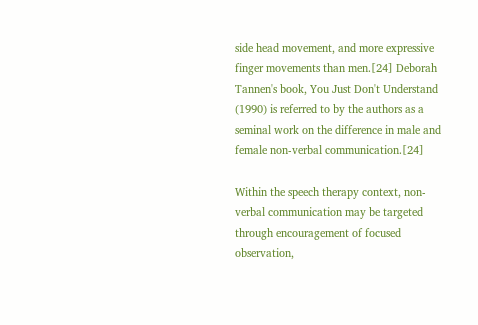side head movement, and more expressive finger movements than men.[24] Deborah Tannen's book, You Just Don't Understand (1990) is referred to by the authors as a seminal work on the difference in male and female non-verbal communication.[24]

Within the speech therapy context, non-verbal communication may be targeted through encouragement of focused observation,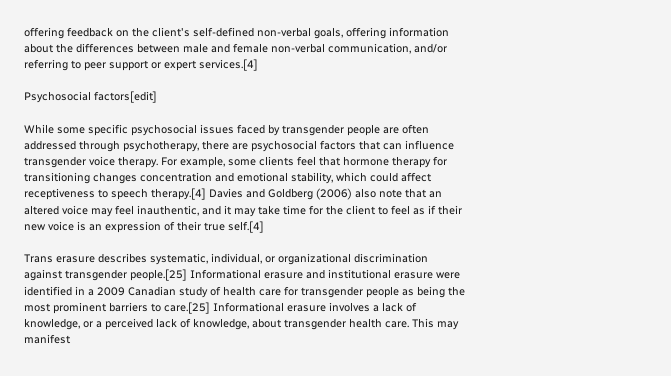offering feedback on the client's self-defined non-verbal goals, offering information about the differences between male and female non-verbal communication, and/or referring to peer support or expert services.[4]

Psychosocial factors[edit]

While some specific psychosocial issues faced by transgender people are often addressed through psychotherapy, there are psychosocial factors that can influence transgender voice therapy. For example, some clients feel that hormone therapy for transitioning changes concentration and emotional stability, which could affect receptiveness to speech therapy.[4] Davies and Goldberg (2006) also note that an altered voice may feel inauthentic, and it may take time for the client to feel as if their new voice is an expression of their true self.[4]

Trans erasure describes systematic, individual, or organizational discrimination against transgender people.[25] Informational erasure and institutional erasure were identified in a 2009 Canadian study of health care for transgender people as being the most prominent barriers to care.[25] Informational erasure involves a lack of knowledge, or a perceived lack of knowledge, about transgender health care. This may manifest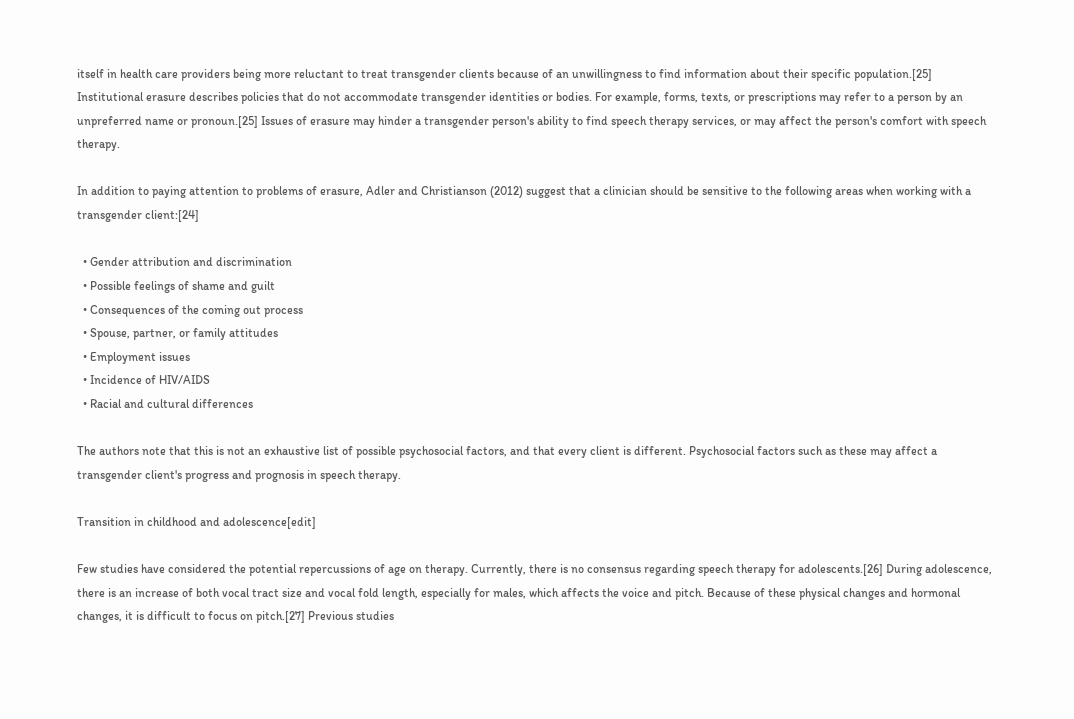itself in health care providers being more reluctant to treat transgender clients because of an unwillingness to find information about their specific population.[25] Institutional erasure describes policies that do not accommodate transgender identities or bodies. For example, forms, texts, or prescriptions may refer to a person by an unpreferred name or pronoun.[25] Issues of erasure may hinder a transgender person's ability to find speech therapy services, or may affect the person's comfort with speech therapy.

In addition to paying attention to problems of erasure, Adler and Christianson (2012) suggest that a clinician should be sensitive to the following areas when working with a transgender client:[24]

  • Gender attribution and discrimination
  • Possible feelings of shame and guilt
  • Consequences of the coming out process
  • Spouse, partner, or family attitudes
  • Employment issues
  • Incidence of HIV/AIDS
  • Racial and cultural differences

The authors note that this is not an exhaustive list of possible psychosocial factors, and that every client is different. Psychosocial factors such as these may affect a transgender client's progress and prognosis in speech therapy.

Transition in childhood and adolescence[edit]

Few studies have considered the potential repercussions of age on therapy. Currently, there is no consensus regarding speech therapy for adolescents.[26] During adolescence, there is an increase of both vocal tract size and vocal fold length, especially for males, which affects the voice and pitch. Because of these physical changes and hormonal changes, it is difficult to focus on pitch.[27] Previous studies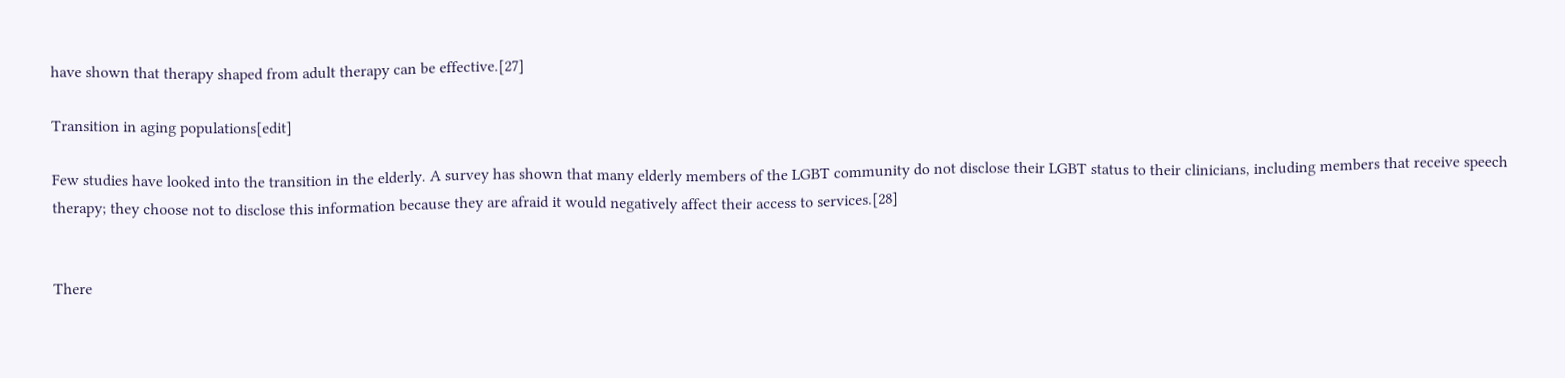have shown that therapy shaped from adult therapy can be effective.[27]

Transition in aging populations[edit]

Few studies have looked into the transition in the elderly. A survey has shown that many elderly members of the LGBT community do not disclose their LGBT status to their clinicians, including members that receive speech therapy; they choose not to disclose this information because they are afraid it would negatively affect their access to services.[28]


There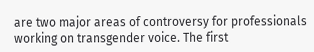are two major areas of controversy for professionals working on transgender voice. The first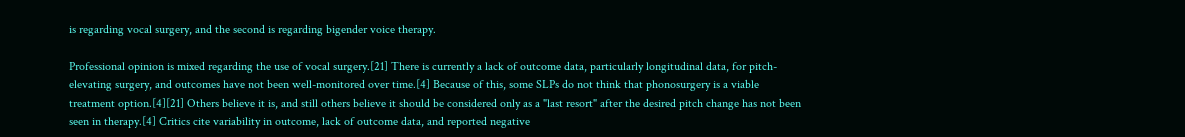is regarding vocal surgery, and the second is regarding bigender voice therapy.

Professional opinion is mixed regarding the use of vocal surgery.[21] There is currently a lack of outcome data, particularly longitudinal data, for pitch-elevating surgery, and outcomes have not been well-monitored over time.[4] Because of this, some SLPs do not think that phonosurgery is a viable treatment option.[4][21] Others believe it is, and still others believe it should be considered only as a "last resort" after the desired pitch change has not been seen in therapy.[4] Critics cite variability in outcome, lack of outcome data, and reported negative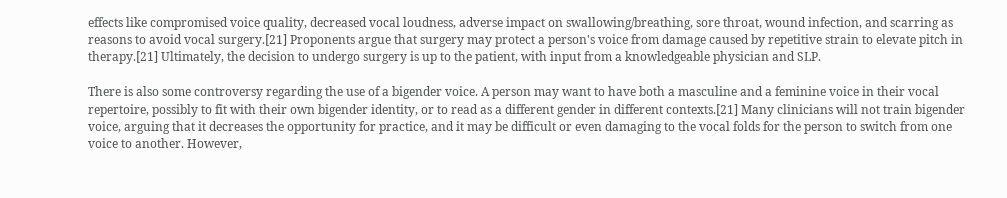effects like compromised voice quality, decreased vocal loudness, adverse impact on swallowing/breathing, sore throat, wound infection, and scarring as reasons to avoid vocal surgery.[21] Proponents argue that surgery may protect a person's voice from damage caused by repetitive strain to elevate pitch in therapy.[21] Ultimately, the decision to undergo surgery is up to the patient, with input from a knowledgeable physician and SLP.

There is also some controversy regarding the use of a bigender voice. A person may want to have both a masculine and a feminine voice in their vocal repertoire, possibly to fit with their own bigender identity, or to read as a different gender in different contexts.[21] Many clinicians will not train bigender voice, arguing that it decreases the opportunity for practice, and it may be difficult or even damaging to the vocal folds for the person to switch from one voice to another. However,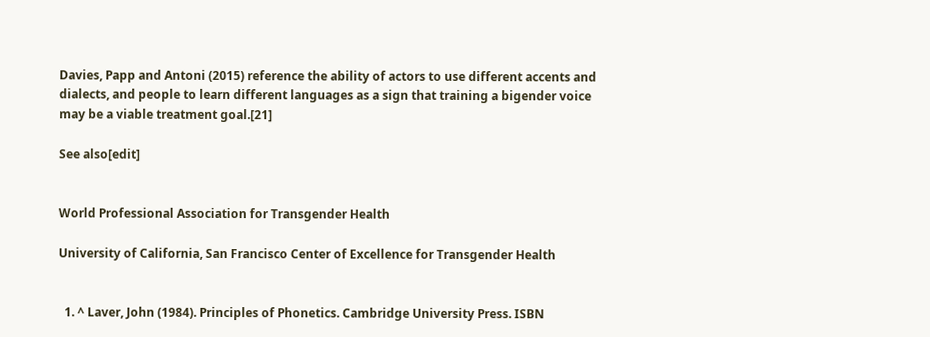Davies, Papp and Antoni (2015) reference the ability of actors to use different accents and dialects, and people to learn different languages as a sign that training a bigender voice may be a viable treatment goal.[21]

See also[edit]


World Professional Association for Transgender Health

University of California, San Francisco Center of Excellence for Transgender Health


  1. ^ Laver, John (1984). Principles of Phonetics. Cambridge University Press. ISBN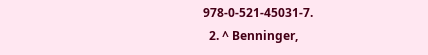978-0-521-45031-7.
  2. ^ Benninger,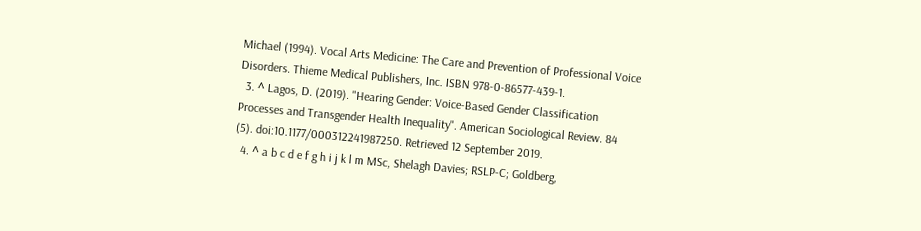Michael (1994). Vocal Arts Medicine: The Care and Prevention of Professional Voice Disorders. Thieme Medical Publishers, Inc. ISBN 978-0-86577-439-1.
  3. ^ Lagos, D. (2019). "Hearing Gender: Voice-Based Gender Classification Processes and Transgender Health Inequality". American Sociological Review. 84 (5). doi:10.1177/000312241987250. Retrieved 12 September 2019.
  4. ^ a b c d e f g h i j k l m MSc, Shelagh Davies; RSLP-C; Goldberg,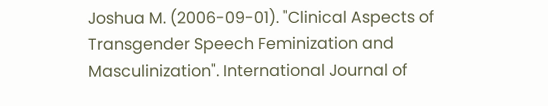Joshua M. (2006-09-01). "Clinical Aspects of Transgender Speech Feminization and Masculinization". International Journal of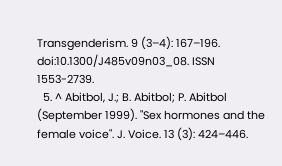Transgenderism. 9 (3–4): 167–196. doi:10.1300/J485v09n03_08. ISSN 1553-2739.
  5. ^ Abitbol, J.; B. Abitbol; P. Abitbol (September 1999). "Sex hormones and the female voice". J. Voice. 13 (3): 424–446.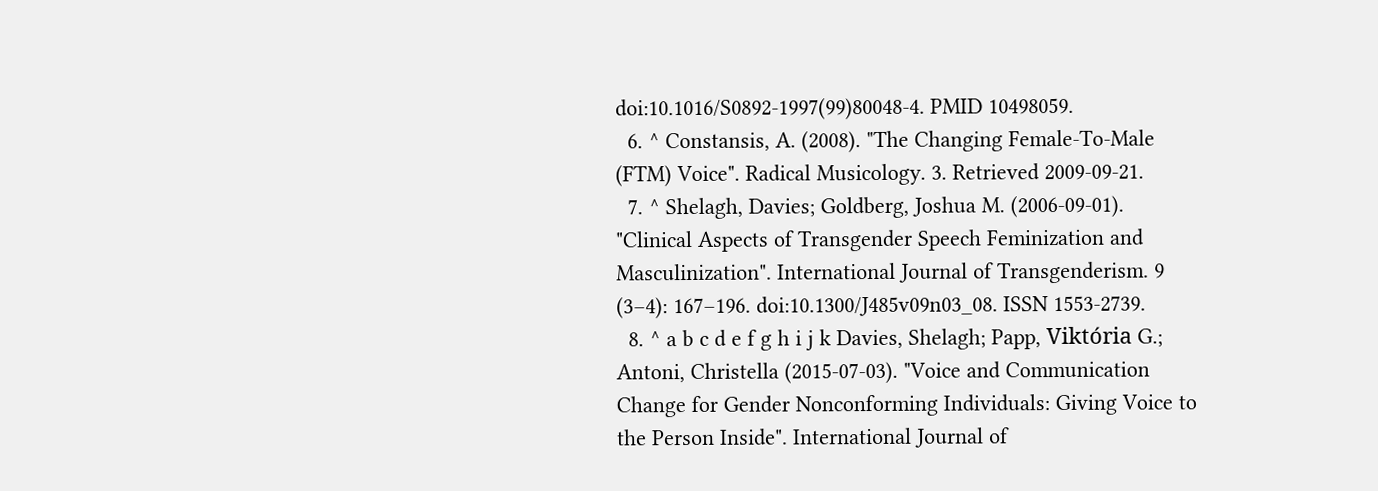doi:10.1016/S0892-1997(99)80048-4. PMID 10498059.
  6. ^ Constansis, A. (2008). "The Changing Female-To-Male (FTM) Voice". Radical Musicology. 3. Retrieved 2009-09-21.
  7. ^ Shelagh, Davies; Goldberg, Joshua M. (2006-09-01). "Clinical Aspects of Transgender Speech Feminization and Masculinization". International Journal of Transgenderism. 9 (3–4): 167–196. doi:10.1300/J485v09n03_08. ISSN 1553-2739.
  8. ^ a b c d e f g h i j k Davies, Shelagh; Papp, Viktória G.; Antoni, Christella (2015-07-03). "Voice and Communication Change for Gender Nonconforming Individuals: Giving Voice to the Person Inside". International Journal of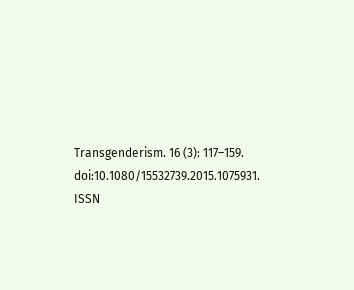Transgenderism. 16 (3): 117–159. doi:10.1080/15532739.2015.1075931. ISSN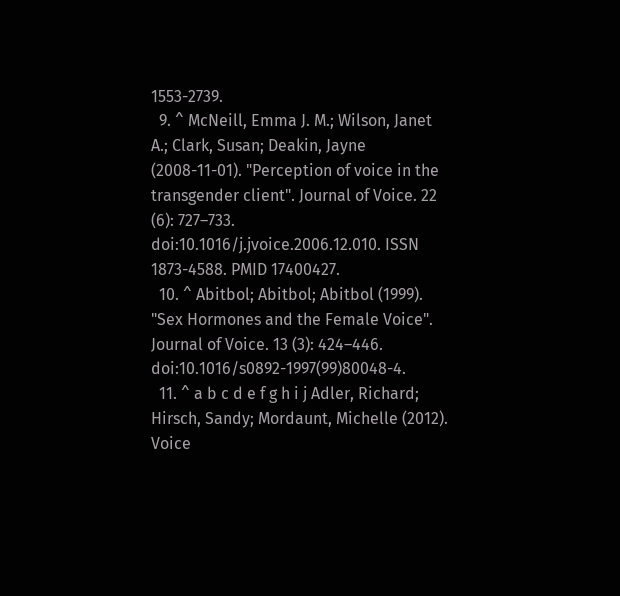1553-2739.
  9. ^ McNeill, Emma J. M.; Wilson, Janet A.; Clark, Susan; Deakin, Jayne (2008-11-01). "Perception of voice in the transgender client". Journal of Voice. 22 (6): 727–733. doi:10.1016/j.jvoice.2006.12.010. ISSN 1873-4588. PMID 17400427.
  10. ^ Abitbol; Abitbol; Abitbol (1999). "Sex Hormones and the Female Voice". Journal of Voice. 13 (3): 424–446. doi:10.1016/s0892-1997(99)80048-4.
  11. ^ a b c d e f g h i j Adler, Richard; Hirsch, Sandy; Mordaunt, Michelle (2012). Voice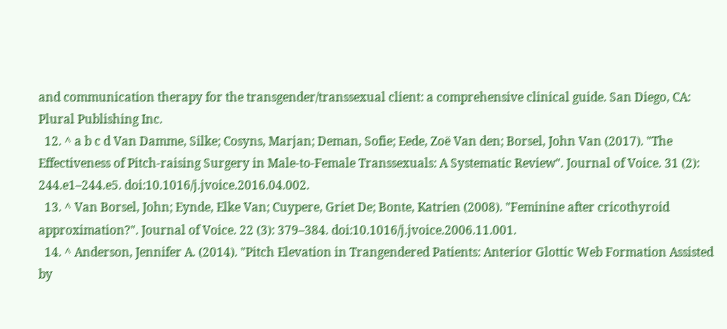and communication therapy for the transgender/transsexual client: a comprehensive clinical guide. San Diego, CA: Plural Publishing Inc.
  12. ^ a b c d Van Damme, Silke; Cosyns, Marjan; Deman, Sofie; Eede, Zoë Van den; Borsel, John Van (2017). "The Effectiveness of Pitch-raising Surgery in Male-to-Female Transsexuals: A Systematic Review". Journal of Voice. 31 (2): 244.e1–244.e5. doi:10.1016/j.jvoice.2016.04.002.
  13. ^ Van Borsel, John; Eynde, Elke Van; Cuypere, Griet De; Bonte, Katrien (2008). "Feminine after cricothyroid approximation?". Journal of Voice. 22 (3): 379–384. doi:10.1016/j.jvoice.2006.11.001.
  14. ^ Anderson, Jennifer A. (2014). "Pitch Elevation in Trangendered Patients: Anterior Glottic Web Formation Assisted by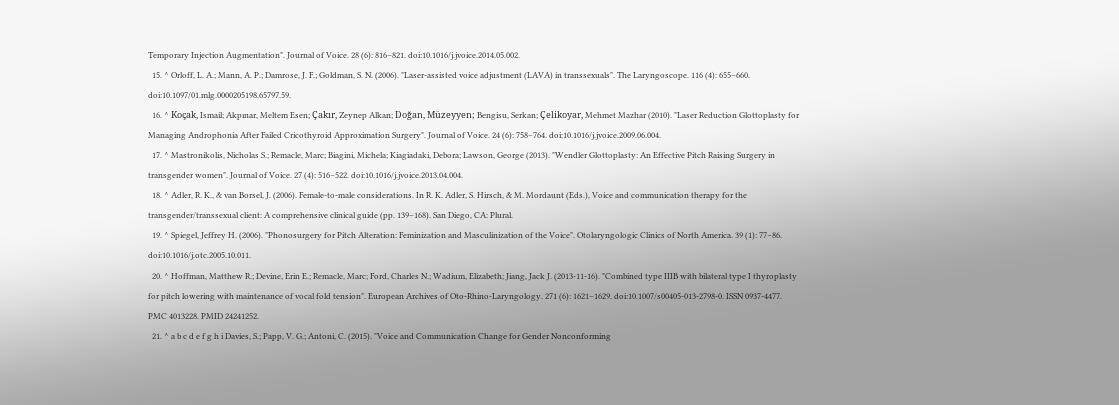Temporary Injection Augmentation". Journal of Voice. 28 (6): 816–821. doi:10.1016/j.jvoice.2014.05.002.
  15. ^ Orloff, L. A.; Mann, A. P.; Damrose, J. F.; Goldman, S. N. (2006). "Laser-assisted voice adjustment (LAVA) in transsexuals". The Laryngoscope. 116 (4): 655–660. doi:10.1097/01.mlg.0000205198.65797.59.
  16. ^ Koçak, Ismail; Akpınar, Meltem Esen; Çakır, Zeynep Alkan; Doğan, Müzeyyen; Bengisu, Serkan; Çelikoyar, Mehmet Mazhar (2010). "Laser Reduction Glottoplasty for Managing Androphonia After Failed Cricothyroid Approximation Surgery". Journal of Voice. 24 (6): 758–764. doi:10.1016/j.jvoice.2009.06.004.
  17. ^ Mastronikolis, Nicholas S.; Remacle, Marc; Biagini, Michela; Kiagiadaki, Debora; Lawson, George (2013). "Wendler Glottoplasty: An Effective Pitch Raising Surgery in transgender women". Journal of Voice. 27 (4): 516–522. doi:10.1016/j.jvoice.2013.04.004.
  18. ^ Adler, R. K., & van Borsel, J. (2006). Female-to-male considerations. In R. K. Adler, S. Hirsch, & M. Mordaunt (Eds.), Voice and communication therapy for the transgender/transsexual client: A comprehensive clinical guide (pp. 139–168). San Diego, CA: Plural.
  19. ^ Spiegel, Jeffrey H. (2006). "Phonosurgery for Pitch Alteration: Feminization and Masculinization of the Voice". Otolaryngologic Clinics of North America. 39 (1): 77–86. doi:10.1016/j.otc.2005.10.011.
  20. ^ Hoffman, Matthew R.; Devine, Erin E.; Remacle, Marc; Ford, Charles N.; Wadium, Elizabeth; Jiang, Jack J. (2013-11-16). "Combined type IIIB with bilateral type I thyroplasty for pitch lowering with maintenance of vocal fold tension". European Archives of Oto-Rhino-Laryngology. 271 (6): 1621–1629. doi:10.1007/s00405-013-2798-0. ISSN 0937-4477. PMC 4013228. PMID 24241252.
  21. ^ a b c d e f g h i Davies, S.; Papp, V. G.; Antoni, C. (2015). "Voice and Communication Change for Gender Nonconforming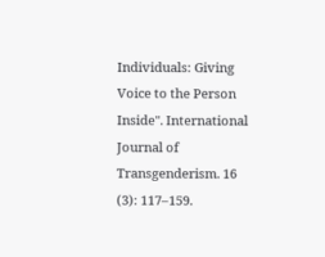Individuals: Giving Voice to the Person Inside". International Journal of Transgenderism. 16 (3): 117–159.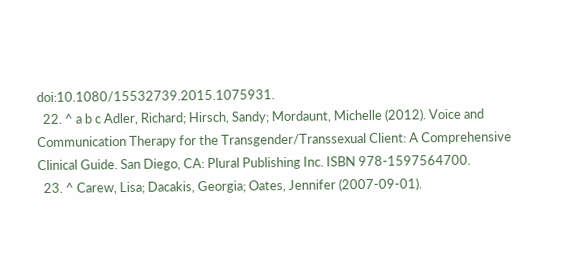doi:10.1080/15532739.2015.1075931.
  22. ^ a b c Adler, Richard; Hirsch, Sandy; Mordaunt, Michelle (2012). Voice and Communication Therapy for the Transgender/Transsexual Client: A Comprehensive Clinical Guide. San Diego, CA: Plural Publishing Inc. ISBN 978-1597564700.
  23. ^ Carew, Lisa; Dacakis, Georgia; Oates, Jennifer (2007-09-01).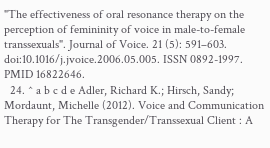"The effectiveness of oral resonance therapy on the perception of femininity of voice in male-to-female transsexuals". Journal of Voice. 21 (5): 591–603. doi:10.1016/j.jvoice.2006.05.005. ISSN 0892-1997. PMID 16822646.
  24. ^ a b c d e Adler, Richard K.; Hirsch, Sandy; Mordaunt, Michelle (2012). Voice and Communication Therapy for The Transgender/Transsexual Client : A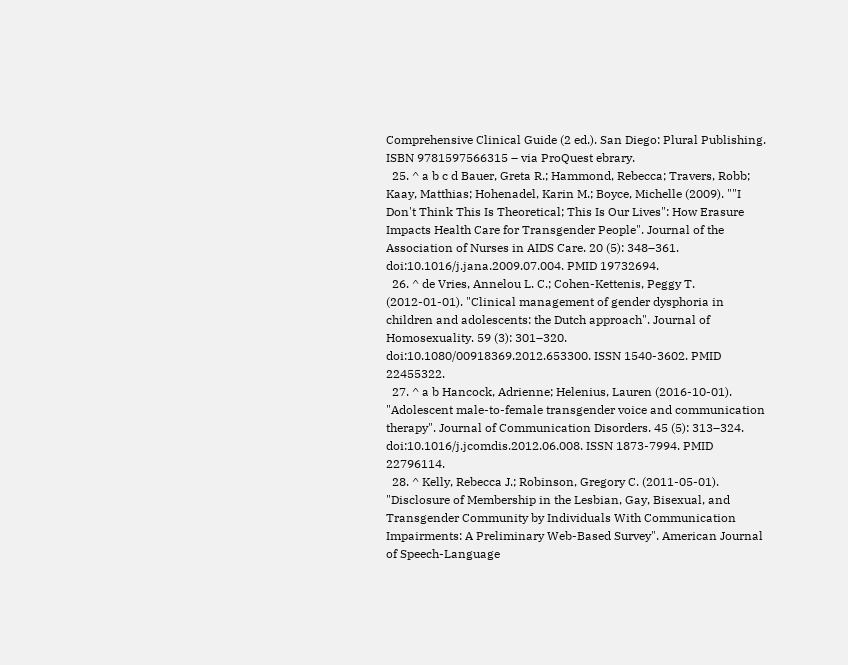Comprehensive Clinical Guide (2 ed.). San Diego: Plural Publishing. ISBN 9781597566315 – via ProQuest ebrary.
  25. ^ a b c d Bauer, Greta R.; Hammond, Rebecca; Travers, Robb; Kaay, Matthias; Hohenadel, Karin M.; Boyce, Michelle (2009). ""I Don't Think This Is Theoretical; This Is Our Lives": How Erasure Impacts Health Care for Transgender People". Journal of the Association of Nurses in AIDS Care. 20 (5): 348–361. doi:10.1016/j.jana.2009.07.004. PMID 19732694.
  26. ^ de Vries, Annelou L. C.; Cohen-Kettenis, Peggy T. (2012-01-01). "Clinical management of gender dysphoria in children and adolescents: the Dutch approach". Journal of Homosexuality. 59 (3): 301–320. doi:10.1080/00918369.2012.653300. ISSN 1540-3602. PMID 22455322.
  27. ^ a b Hancock, Adrienne; Helenius, Lauren (2016-10-01). "Adolescent male-to-female transgender voice and communication therapy". Journal of Communication Disorders. 45 (5): 313–324. doi:10.1016/j.jcomdis.2012.06.008. ISSN 1873-7994. PMID 22796114.
  28. ^ Kelly, Rebecca J.; Robinson, Gregory C. (2011-05-01). "Disclosure of Membership in the Lesbian, Gay, Bisexual, and Transgender Community by Individuals With Communication Impairments: A Preliminary Web-Based Survey". American Journal of Speech-Language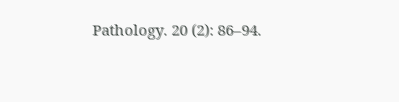Pathology. 20 (2): 86–94.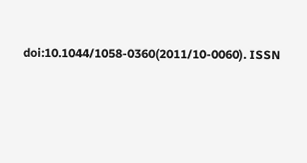doi:10.1044/1058-0360(2011/10-0060). ISSN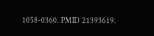1058-0360. PMID 21393619.